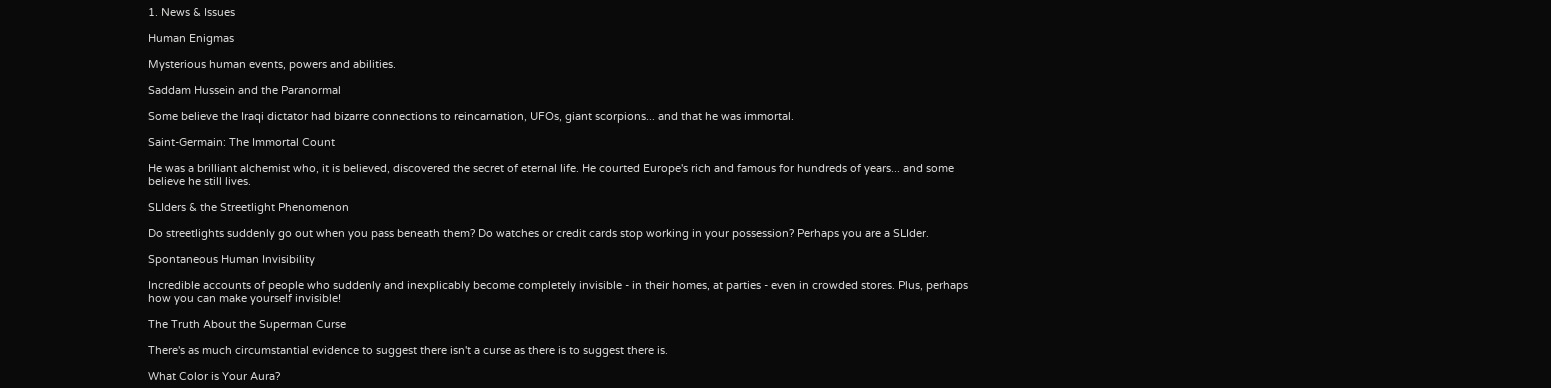1. News & Issues

Human Enigmas

Mysterious human events, powers and abilities.

Saddam Hussein and the Paranormal

Some believe the Iraqi dictator had bizarre connections to reincarnation, UFOs, giant scorpions... and that he was immortal.

Saint-Germain: The Immortal Count

He was a brilliant alchemist who, it is believed, discovered the secret of eternal life. He courted Europe's rich and famous for hundreds of years... and some believe he still lives.

SLIders & the Streetlight Phenomenon

Do streetlights suddenly go out when you pass beneath them? Do watches or credit cards stop working in your possession? Perhaps you are a SLIder.

Spontaneous Human Invisibility

Incredible accounts of people who suddenly and inexplicably become completely invisible - in their homes, at parties - even in crowded stores. Plus, perhaps how you can make yourself invisible!

The Truth About the Superman Curse

There's as much circumstantial evidence to suggest there isn't a curse as there is to suggest there is.

What Color is Your Aura?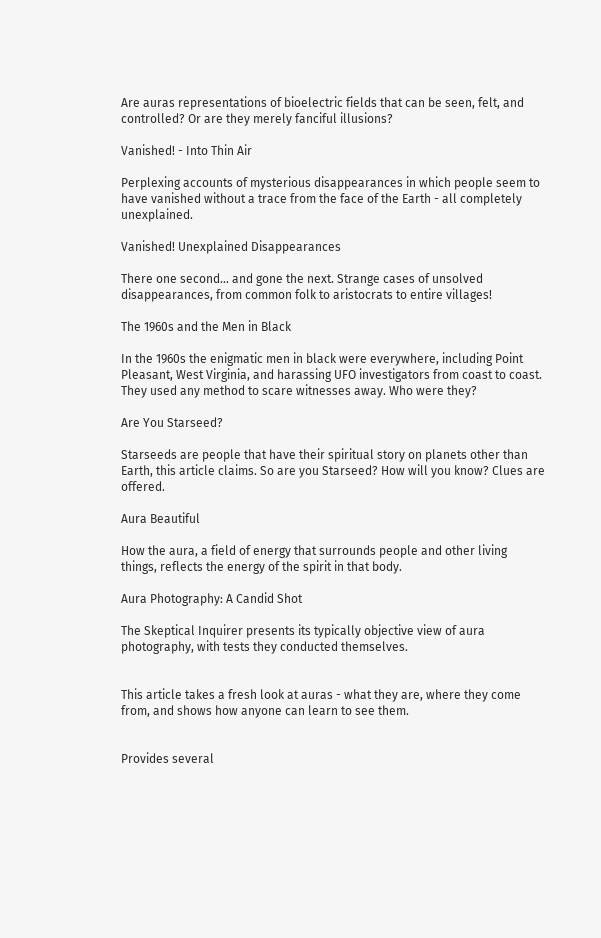Are auras representations of bioelectric fields that can be seen, felt, and controlled? Or are they merely fanciful illusions?

Vanished! - Into Thin Air

Perplexing accounts of mysterious disappearances in which people seem to have vanished without a trace from the face of the Earth - all completely unexplained.

Vanished! Unexplained Disappearances

There one second... and gone the next. Strange cases of unsolved disappearances, from common folk to aristocrats to entire villages!

The 1960s and the Men in Black

In the 1960s the enigmatic men in black were everywhere, including Point Pleasant, West Virginia, and harassing UFO investigators from coast to coast. They used any method to scare witnesses away. Who were they?

Are You Starseed?

Starseeds are people that have their spiritual story on planets other than Earth, this article claims. So are you Starseed? How will you know? Clues are offered.

Aura Beautiful

How the aura, a field of energy that surrounds people and other living things, reflects the energy of the spirit in that body.

Aura Photography: A Candid Shot

The Skeptical Inquirer presents its typically objective view of aura photography, with tests they conducted themselves.


This article takes a fresh look at auras - what they are, where they come from, and shows how anyone can learn to see them.


Provides several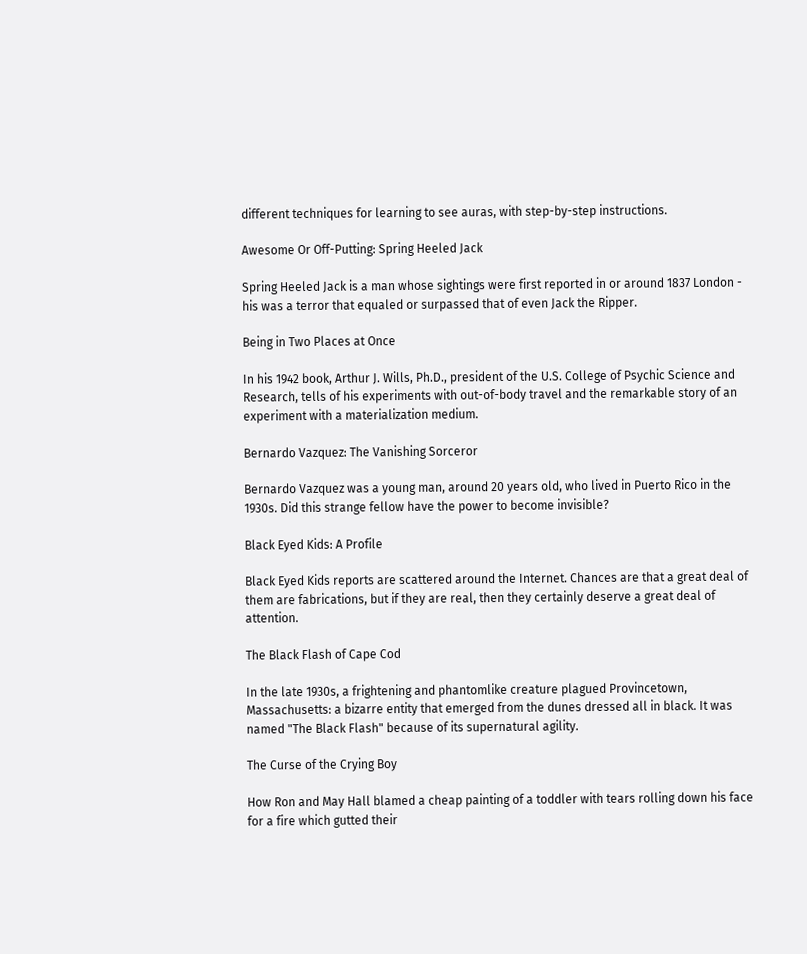different techniques for learning to see auras, with step-by-step instructions.

Awesome Or Off-Putting: Spring Heeled Jack

Spring Heeled Jack is a man whose sightings were first reported in or around 1837 London - his was a terror that equaled or surpassed that of even Jack the Ripper.

Being in Two Places at Once

In his 1942 book, Arthur J. Wills, Ph.D., president of the U.S. College of Psychic Science and Research, tells of his experiments with out-of-body travel and the remarkable story of an experiment with a materialization medium.

Bernardo Vazquez: The Vanishing Sorceror

Bernardo Vazquez was a young man, around 20 years old, who lived in Puerto Rico in the 1930s. Did this strange fellow have the power to become invisible?

Black Eyed Kids: A Profile

Black Eyed Kids reports are scattered around the Internet. Chances are that a great deal of them are fabrications, but if they are real, then they certainly deserve a great deal of attention.

The Black Flash of Cape Cod

In the late 1930s, a frightening and phantomlike creature plagued Provincetown, Massachusetts: a bizarre entity that emerged from the dunes dressed all in black. It was named "The Black Flash" because of its supernatural agility.

The Curse of the Crying Boy

How Ron and May Hall blamed a cheap painting of a toddler with tears rolling down his face for a fire which gutted their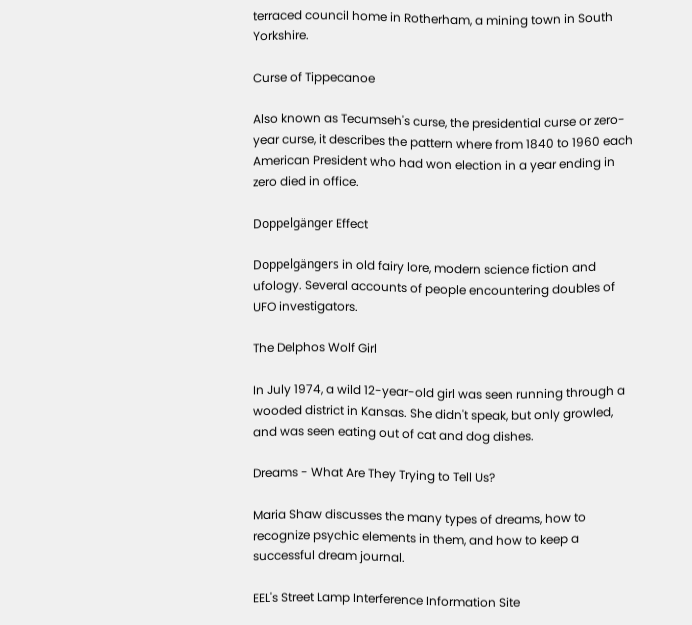terraced council home in Rotherham, a mining town in South Yorkshire.

Curse of Tippecanoe

Also known as Tecumseh's curse, the presidential curse or zero-year curse, it describes the pattern where from 1840 to 1960 each American President who had won election in a year ending in zero died in office.

Doppelgänger Effect

Doppelgängers in old fairy lore, modern science fiction and ufology. Several accounts of people encountering doubles of UFO investigators.

The Delphos Wolf Girl

In July 1974, a wild 12-year-old girl was seen running through a wooded district in Kansas. She didn't speak, but only growled, and was seen eating out of cat and dog dishes.

Dreams - What Are They Trying to Tell Us?

Maria Shaw discusses the many types of dreams, how to recognize psychic elements in them, and how to keep a successful dream journal.

EEL's Street Lamp Interference Information Site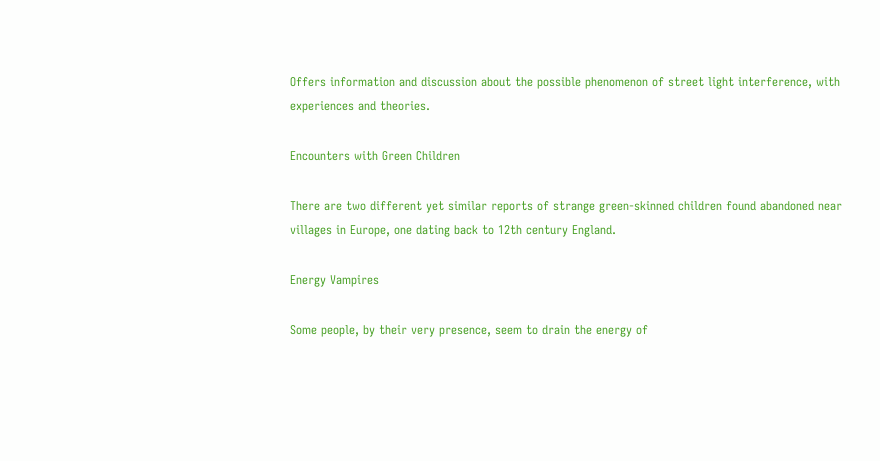Offers information and discussion about the possible phenomenon of street light interference, with experiences and theories.

Encounters with Green Children

There are two different yet similar reports of strange green-skinned children found abandoned near villages in Europe, one dating back to 12th century England.

Energy Vampires

Some people, by their very presence, seem to drain the energy of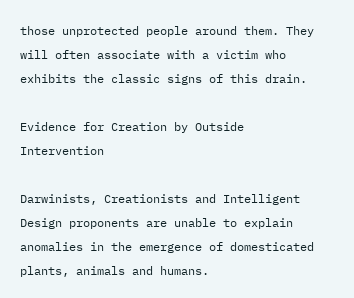those unprotected people around them. They will often associate with a victim who exhibits the classic signs of this drain.

Evidence for Creation by Outside Intervention

Darwinists, Creationists and Intelligent Design proponents are unable to explain anomalies in the emergence of domesticated plants, animals and humans.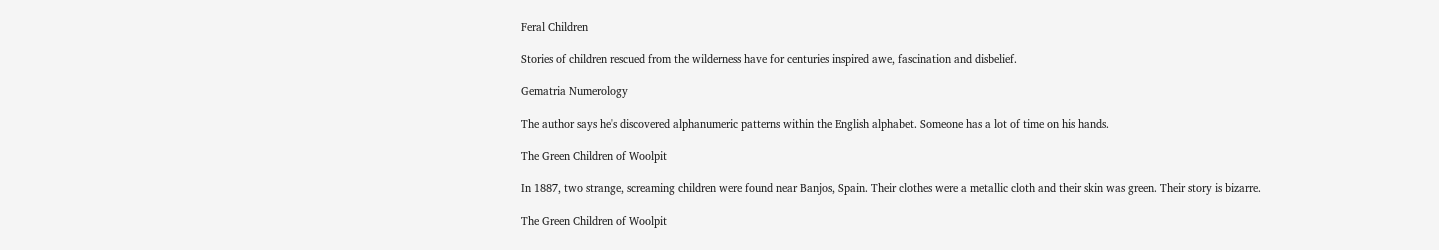Feral Children

Stories of children rescued from the wilderness have for centuries inspired awe, fascination and disbelief.

Gematria Numerology

The author says he's discovered alphanumeric patterns within the English alphabet. Someone has a lot of time on his hands.

The Green Children of Woolpit

In 1887, two strange, screaming children were found near Banjos, Spain. Their clothes were a metallic cloth and their skin was green. Their story is bizarre.

The Green Children of Woolpit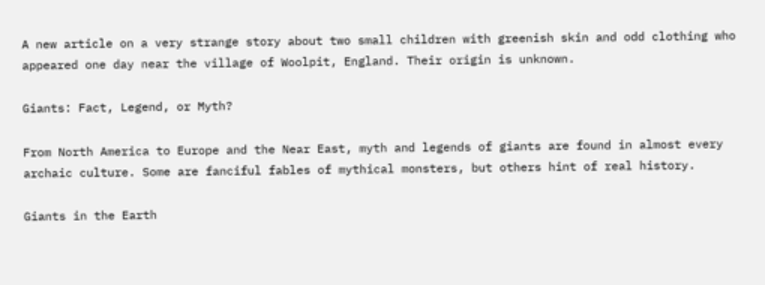A new article on a very strange story about two small children with greenish skin and odd clothing who appeared one day near the village of Woolpit, England. Their origin is unknown.

Giants: Fact, Legend, or Myth?

From North America to Europe and the Near East, myth and legends of giants are found in almost every archaic culture. Some are fanciful fables of mythical monsters, but others hint of real history.

Giants in the Earth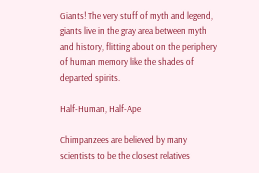Giants! The very stuff of myth and legend, giants live in the gray area between myth and history, flitting about on the periphery of human memory like the shades of departed spirits.

Half-Human, Half-Ape

Chimpanzees are believed by many scientists to be the closest relatives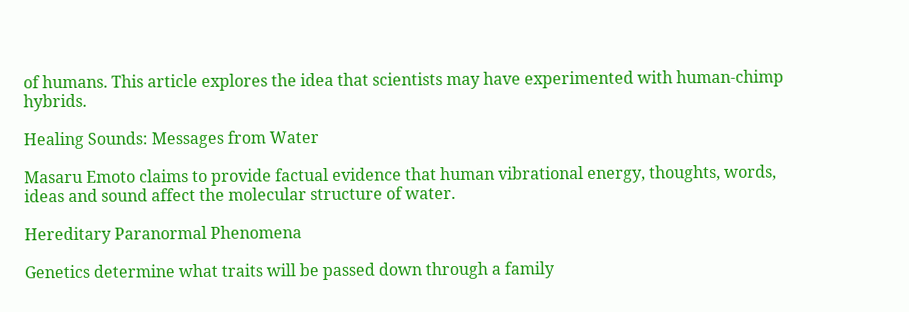of humans. This article explores the idea that scientists may have experimented with human-chimp hybrids.

Healing Sounds: Messages from Water

Masaru Emoto claims to provide factual evidence that human vibrational energy, thoughts, words, ideas and sound affect the molecular structure of water.

Hereditary Paranormal Phenomena

Genetics determine what traits will be passed down through a family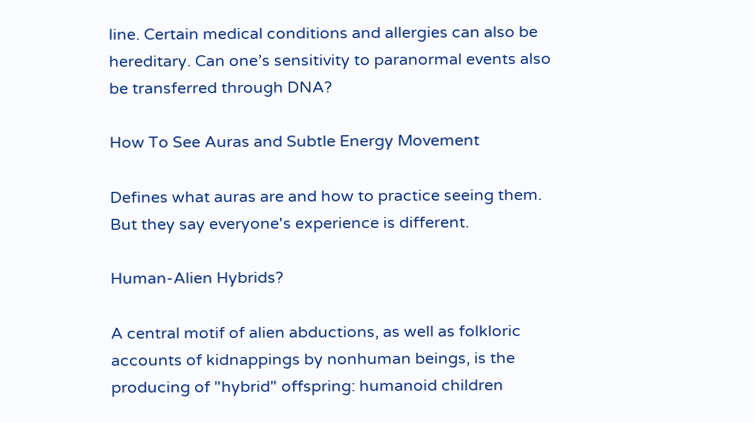line. Certain medical conditions and allergies can also be hereditary. Can one’s sensitivity to paranormal events also be transferred through DNA?

How To See Auras and Subtle Energy Movement

Defines what auras are and how to practice seeing them. But they say everyone's experience is different.

Human-Alien Hybrids?

A central motif of alien abductions, as well as folkloric accounts of kidnappings by nonhuman beings, is the producing of "hybrid" offspring: humanoid children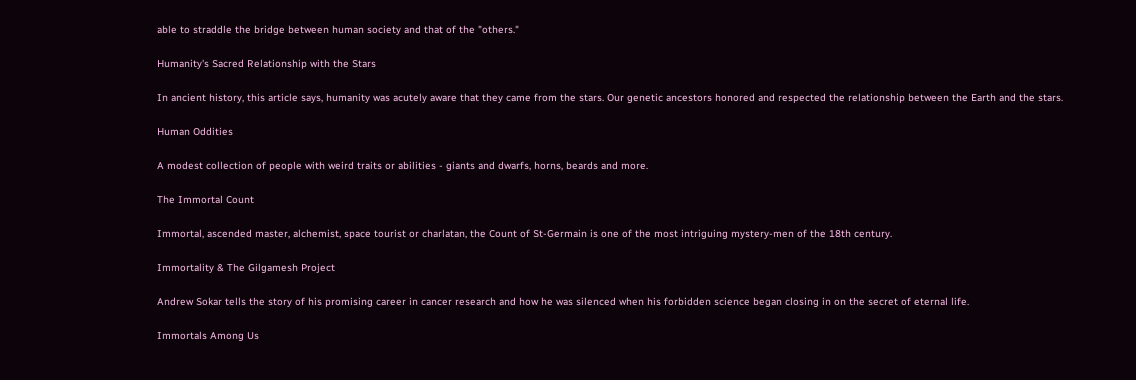able to straddle the bridge between human society and that of the "others."

Humanity's Sacred Relationship with the Stars

In ancient history, this article says, humanity was acutely aware that they came from the stars. Our genetic ancestors honored and respected the relationship between the Earth and the stars.

Human Oddities

A modest collection of people with weird traits or abilities - giants and dwarfs, horns, beards and more.

The Immortal Count

Immortal, ascended master, alchemist, space tourist or charlatan, the Count of St-Germain is one of the most intriguing mystery-men of the 18th century.

Immortality & The Gilgamesh Project

Andrew Sokar tells the story of his promising career in cancer research and how he was silenced when his forbidden science began closing in on the secret of eternal life.

Immortals Among Us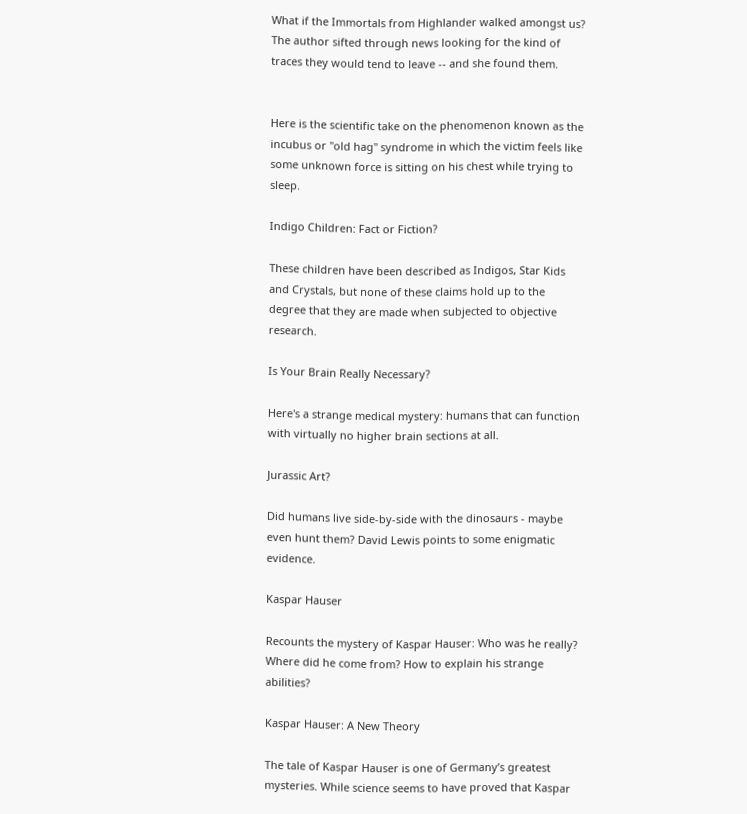What if the Immortals from Highlander walked amongst us? The author sifted through news looking for the kind of traces they would tend to leave -- and she found them.


Here is the scientific take on the phenomenon known as the incubus or "old hag" syndrome in which the victim feels like some unknown force is sitting on his chest while trying to sleep.

Indigo Children: Fact or Fiction?

These children have been described as Indigos, Star Kids and Crystals, but none of these claims hold up to the degree that they are made when subjected to objective research.

Is Your Brain Really Necessary?

Here's a strange medical mystery: humans that can function with virtually no higher brain sections at all.

Jurassic Art?

Did humans live side-by-side with the dinosaurs - maybe even hunt them? David Lewis points to some enigmatic evidence.

Kaspar Hauser

Recounts the mystery of Kaspar Hauser: Who was he really? Where did he come from? How to explain his strange abilities?

Kaspar Hauser: A New Theory

The tale of Kaspar Hauser is one of Germany’s greatest mysteries. While science seems to have proved that Kaspar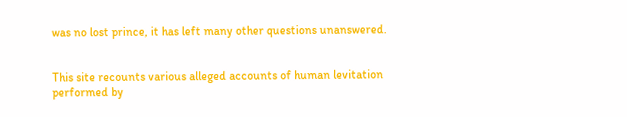was no lost prince, it has left many other questions unanswered.


This site recounts various alleged accounts of human levitation performed by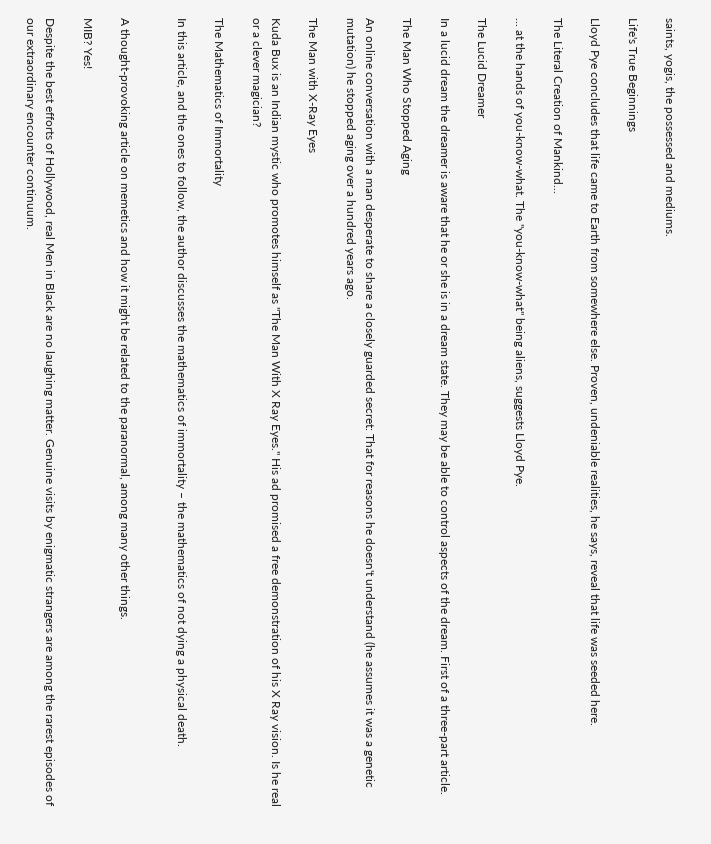saints, yogis, the possessed and mediums.

Life's True Beginnings

Lloyd Pye concludes that life came to Earth from somewhere else. Proven, undeniable realities, he says, reveal that life was seeded here.

The Literal Creation of Mankind...

... at the hands of you-know-what. The "you-know-what" being aliens, suggests Lloyd Pye.

The Lucid Dreamer

In a lucid dream the dreamer is aware that he or she is in a dream state. They may be able to control aspects of the dream. First of a three-part article.

The Man Who Stopped Aging

An online conversation with a man desperate to share a closely guarded secret: That for reasons he doesn't understand (he assumes it was a genetic mutation) he stopped aging over a hundred years ago.

The Man with X-Ray Eyes

Kuda Bux is an Indian mystic who promotes himself as "The Man With X Ray Eyes." His ad promised a free demonstration of his X Ray vision. Is he real or a clever magician?

The Mathematics of Immortality

In this article, and the ones to follow, the author discusses the mathematics of immortality – the mathematics of not dying a physical death.


A thought-provoking article on memetics and how it might be related to the paranormal, among many other things.

MIB? Yes!

Despite the best efforts of Hollywood, real Men in Black are no laughing matter. Genuine visits by enigmatic strangers are among the rarest episodes of our extraordinary encounter continuum.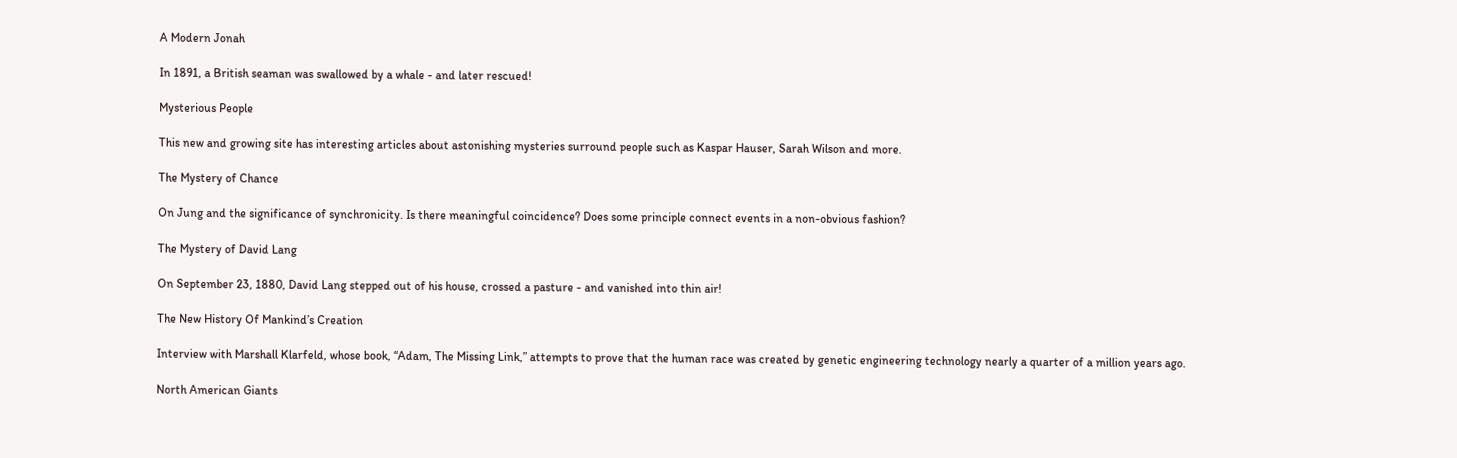A Modern Jonah

In 1891, a British seaman was swallowed by a whale - and later rescued!

Mysterious People

This new and growing site has interesting articles about astonishing mysteries surround people such as Kaspar Hauser, Sarah Wilson and more.

The Mystery of Chance

On Jung and the significance of synchronicity. Is there meaningful coincidence? Does some principle connect events in a non-obvious fashion?

The Mystery of David Lang

On September 23, 1880, David Lang stepped out of his house, crossed a pasture - and vanished into thin air!

The New History Of Mankind’s Creation

Interview with Marshall Klarfeld, whose book, “Adam, The Missing Link,” attempts to prove that the human race was created by genetic engineering technology nearly a quarter of a million years ago.

North American Giants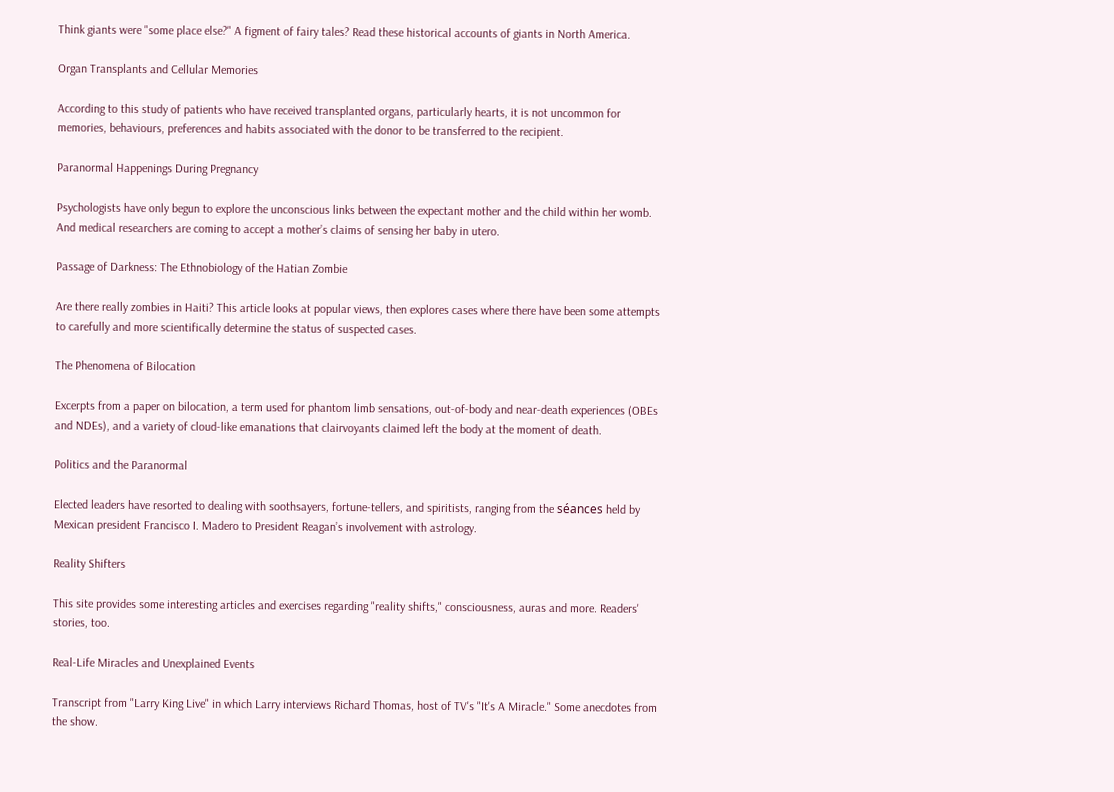Think giants were "some place else?" A figment of fairy tales? Read these historical accounts of giants in North America.

Organ Transplants and Cellular Memories

According to this study of patients who have received transplanted organs, particularly hearts, it is not uncommon for memories, behaviours, preferences and habits associated with the donor to be transferred to the recipient.

Paranormal Happenings During Pregnancy

Psychologists have only begun to explore the unconscious links between the expectant mother and the child within her womb. And medical researchers are coming to accept a mother’s claims of sensing her baby in utero.

Passage of Darkness: The Ethnobiology of the Hatian Zombie

Are there really zombies in Haiti? This article looks at popular views, then explores cases where there have been some attempts to carefully and more scientifically determine the status of suspected cases.

The Phenomena of Bilocation

Excerpts from a paper on bilocation, a term used for phantom limb sensations, out-of-body and near-death experiences (OBEs and NDEs), and a variety of cloud-like emanations that clairvoyants claimed left the body at the moment of death.

Politics and the Paranormal

Elected leaders have resorted to dealing with soothsayers, fortune-tellers, and spiritists, ranging from the séances held by Mexican president Francisco I. Madero to President Reagan’s involvement with astrology.

Reality Shifters

This site provides some interesting articles and exercises regarding "reality shifts," consciousness, auras and more. Readers' stories, too.

Real-Life Miracles and Unexplained Events

Transcript from "Larry King Live" in which Larry interviews Richard Thomas, host of TV's "It's A Miracle." Some anecdotes from the show.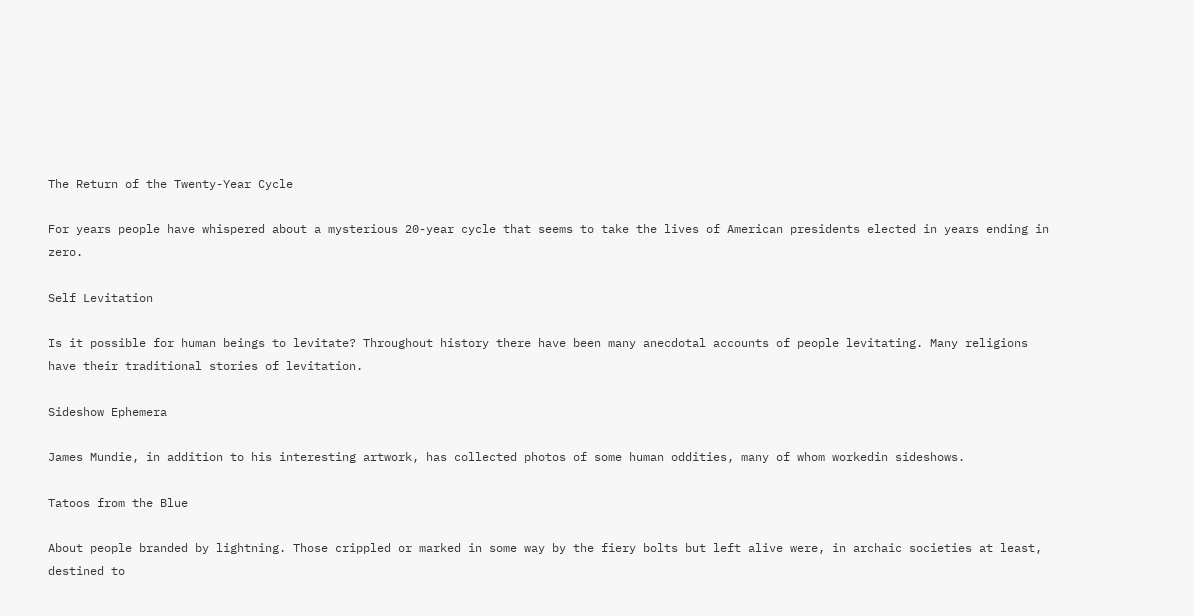The Return of the Twenty-Year Cycle

For years people have whispered about a mysterious 20-year cycle that seems to take the lives of American presidents elected in years ending in zero.

Self Levitation

Is it possible for human beings to levitate? Throughout history there have been many anecdotal accounts of people levitating. Many religions have their traditional stories of levitation.

Sideshow Ephemera

James Mundie, in addition to his interesting artwork, has collected photos of some human oddities, many of whom workedin sideshows.

Tatoos from the Blue

About people branded by lightning. Those crippled or marked in some way by the fiery bolts but left alive were, in archaic societies at least, destined to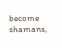become shamans,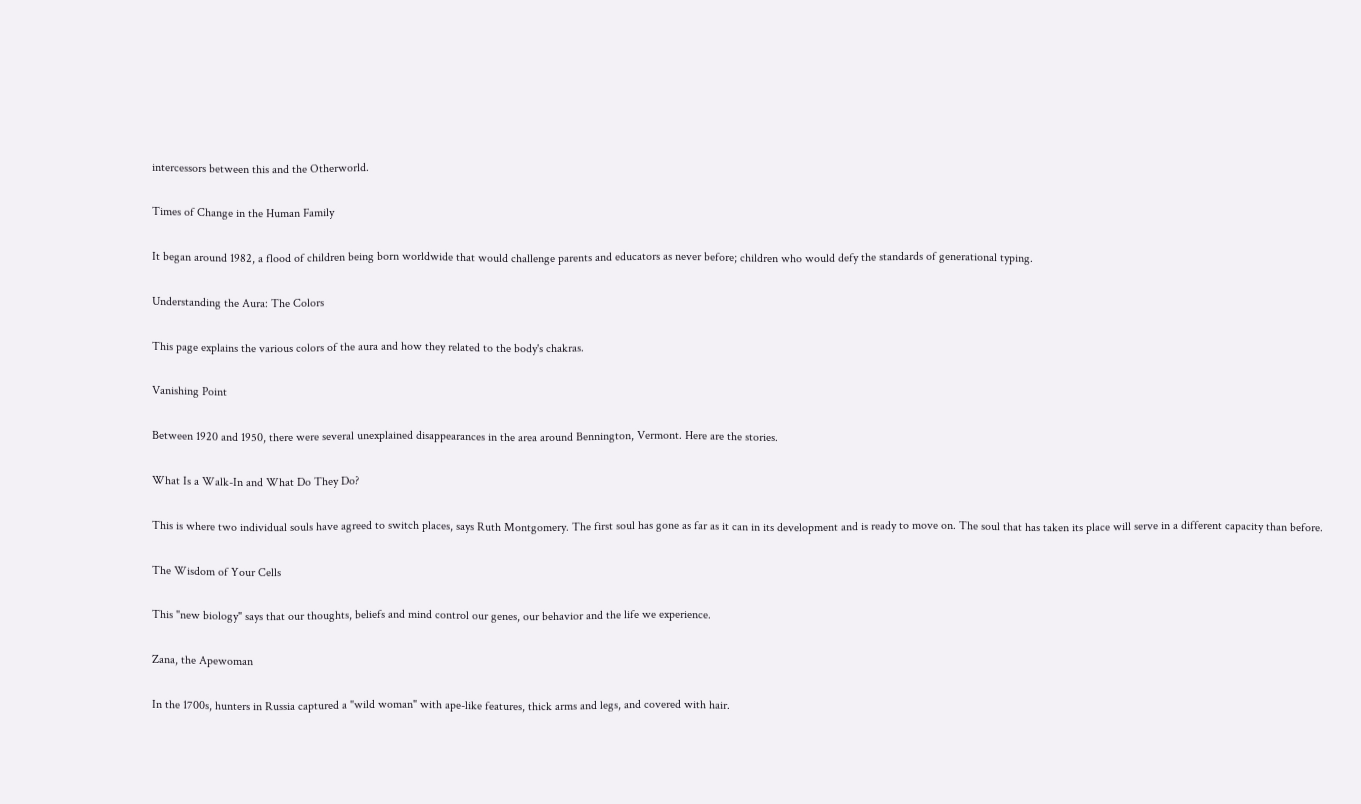intercessors between this and the Otherworld.

Times of Change in the Human Family

It began around 1982, a flood of children being born worldwide that would challenge parents and educators as never before; children who would defy the standards of generational typing.

Understanding the Aura: The Colors

This page explains the various colors of the aura and how they related to the body's chakras.

Vanishing Point

Between 1920 and 1950, there were several unexplained disappearances in the area around Bennington, Vermont. Here are the stories.

What Is a Walk-In and What Do They Do?

This is where two individual souls have agreed to switch places, says Ruth Montgomery. The first soul has gone as far as it can in its development and is ready to move on. The soul that has taken its place will serve in a different capacity than before.

The Wisdom of Your Cells

This "new biology" says that our thoughts, beliefs and mind control our genes, our behavior and the life we experience.

Zana, the Apewoman

In the 1700s, hunters in Russia captured a "wild woman" with ape-like features, thick arms and legs, and covered with hair.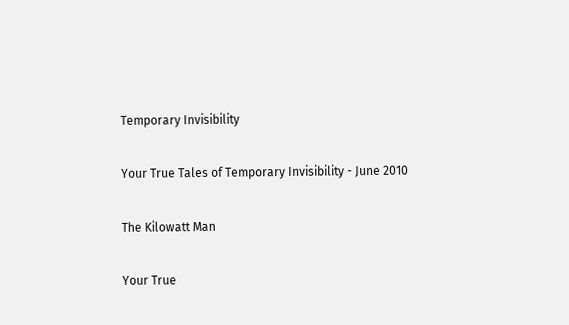Temporary Invisibility

Your True Tales of Temporary Invisibility - June 2010

The Kilowatt Man

Your True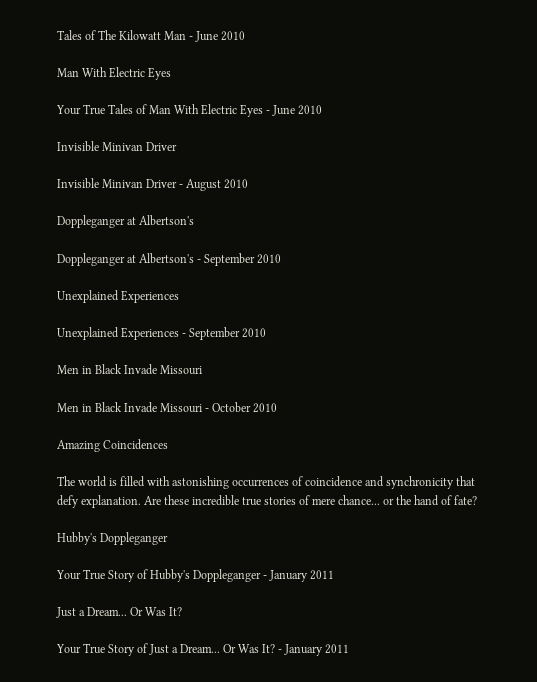Tales of The Kilowatt Man - June 2010

Man With Electric Eyes

Your True Tales of Man With Electric Eyes - June 2010

Invisible Minivan Driver

Invisible Minivan Driver - August 2010

Doppleganger at Albertson's

Doppleganger at Albertson's - September 2010

Unexplained Experiences

Unexplained Experiences - September 2010

Men in Black Invade Missouri

Men in Black Invade Missouri - October 2010

Amazing Coincidences

The world is filled with astonishing occurrences of coincidence and synchronicity that defy explanation. Are these incredible true stories of mere chance... or the hand of fate?

Hubby's Doppleganger

Your True Story of Hubby's Doppleganger - January 2011

Just a Dream... Or Was It?

Your True Story of Just a Dream... Or Was It? - January 2011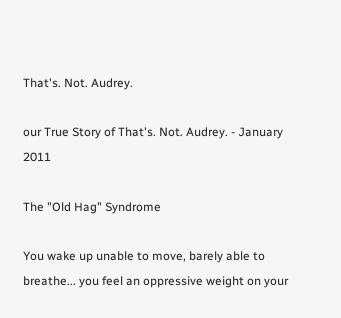That's. Not. Audrey.

our True Story of That's. Not. Audrey. - January 2011

The "Old Hag" Syndrome

You wake up unable to move, barely able to breathe... you feel an oppressive weight on your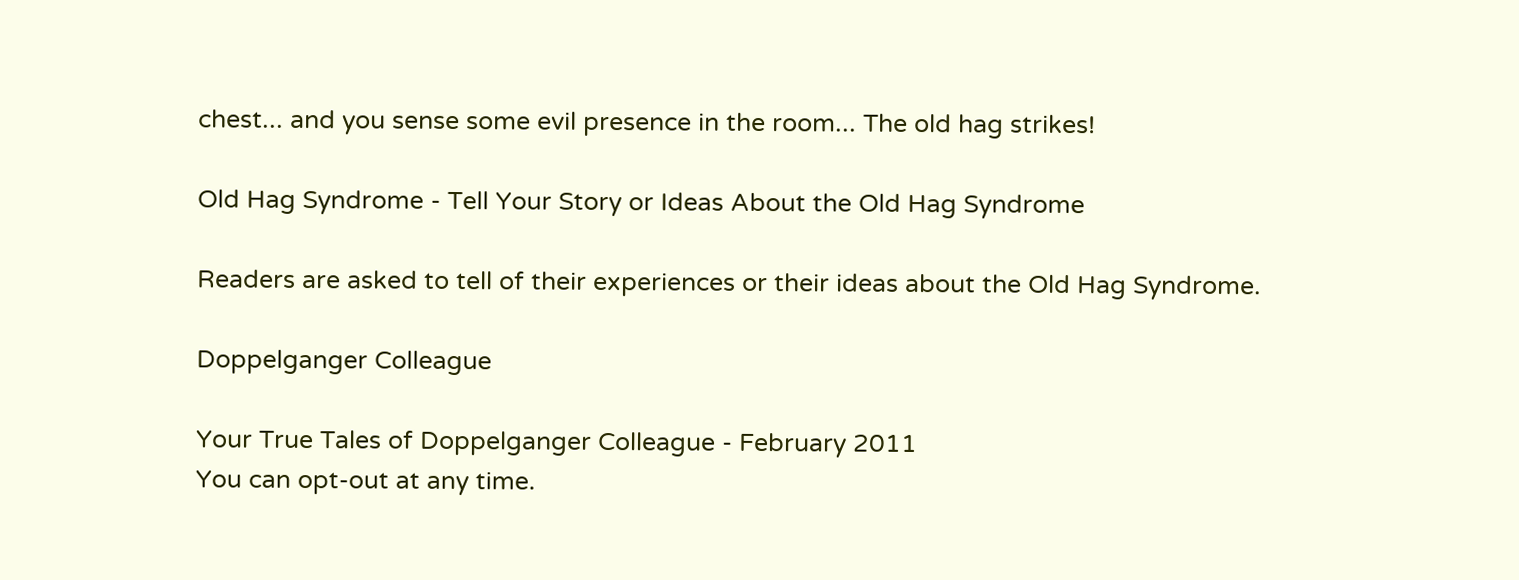chest... and you sense some evil presence in the room... The old hag strikes!

Old Hag Syndrome - Tell Your Story or Ideas About the Old Hag Syndrome

Readers are asked to tell of their experiences or their ideas about the Old Hag Syndrome.

Doppelganger Colleague

Your True Tales of Doppelganger Colleague - February 2011
You can opt-out at any time.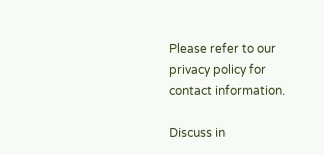Please refer to our privacy policy for contact information.

Discuss in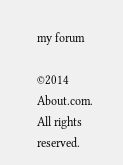my forum

©2014 About.com. All rights reserved.